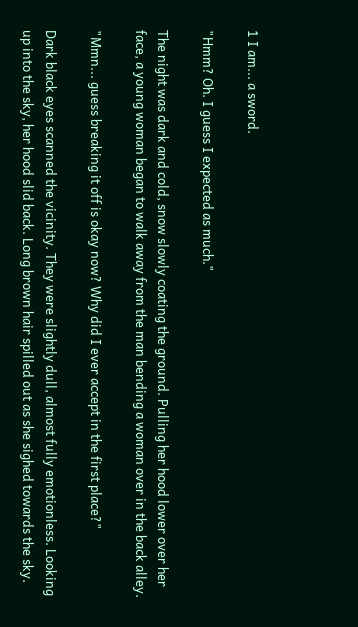1 I am... a sword.

"Hmm? Oh. I guess I expected as much."

The night was dark and cold, snow slowly coating the ground. Pulling her hood lower over her face, a young woman began to walk away from the man bending a woman over in the back alley.

"Mmn... guess breaking it off is okay now? Why did I ever accept in the first place?"

Dark black eyes scanned the vicinity. They were slightly dull, almost fully emotionless. Looking up into the sky, her hood slid back. Long brown hair spilled out as she sighed towards the sky.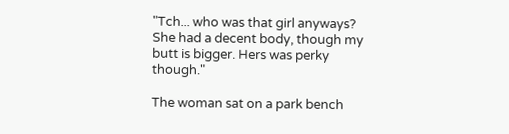"Tch... who was that girl anyways? She had a decent body, though my butt is bigger. Hers was perky though."

The woman sat on a park bench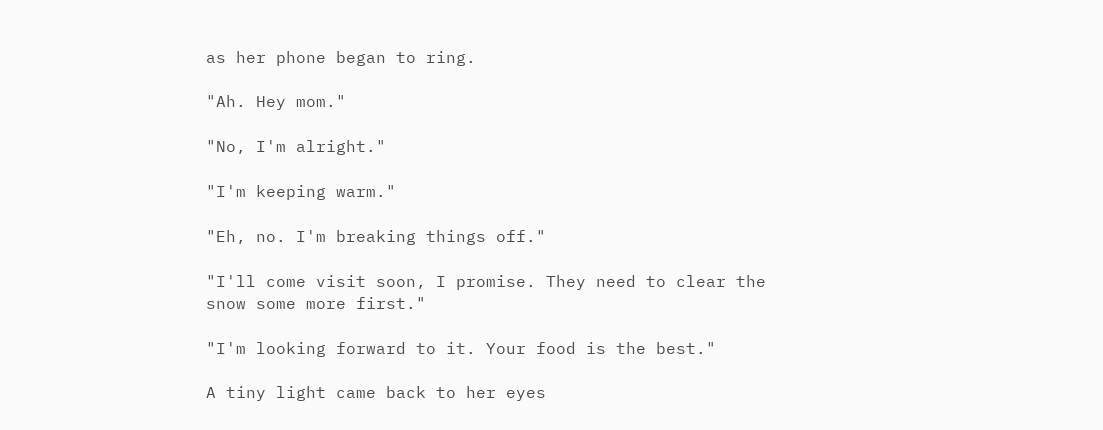as her phone began to ring.

"Ah. Hey mom."

"No, I'm alright."

"I'm keeping warm."

"Eh, no. I'm breaking things off."

"I'll come visit soon, I promise. They need to clear the snow some more first."

"I'm looking forward to it. Your food is the best."

A tiny light came back to her eyes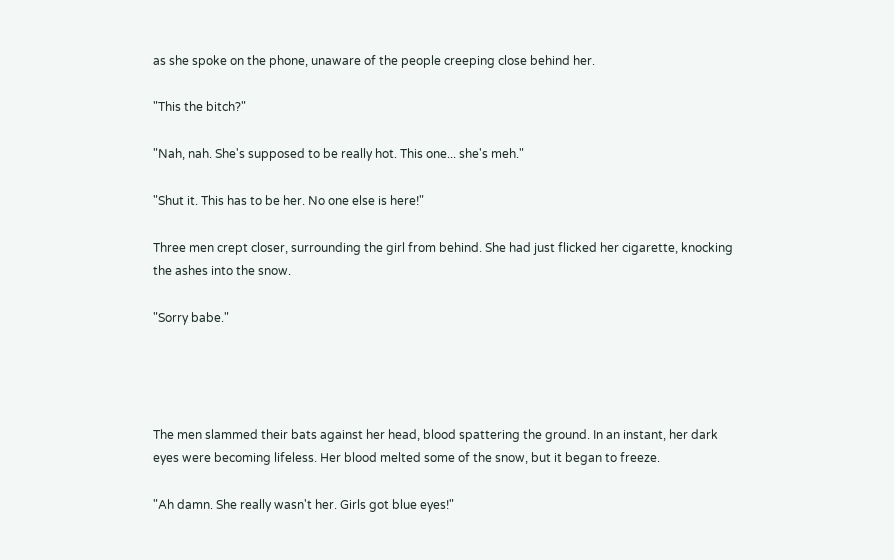as she spoke on the phone, unaware of the people creeping close behind her.

"This the bitch?"

"Nah, nah. She's supposed to be really hot. This one... she's meh."

"Shut it. This has to be her. No one else is here!"

Three men crept closer, surrounding the girl from behind. She had just flicked her cigarette, knocking the ashes into the snow.

"Sorry babe."




The men slammed their bats against her head, blood spattering the ground. In an instant, her dark eyes were becoming lifeless. Her blood melted some of the snow, but it began to freeze.

"Ah damn. She really wasn't her. Girls got blue eyes!"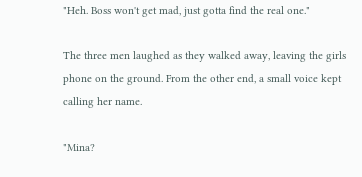"Heh. Boss won't get mad, just gotta find the real one."

The three men laughed as they walked away, leaving the girls phone on the ground. From the other end, a small voice kept calling her name.

"Mina?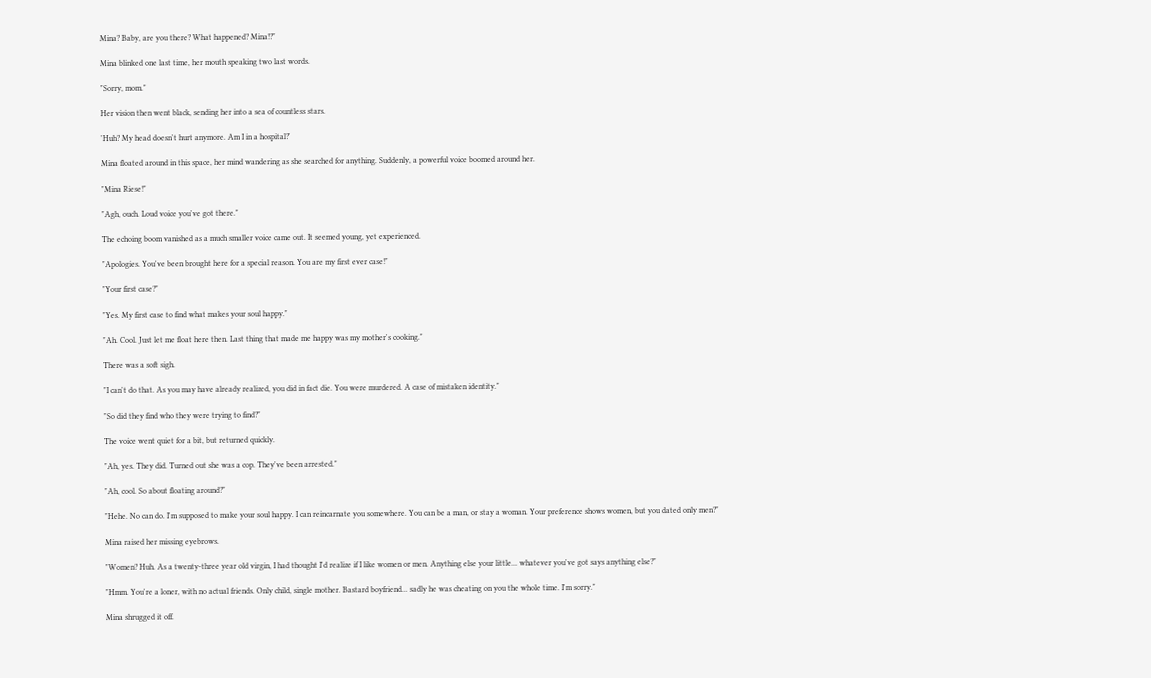Mina? Baby, are you there? What happened? Mina!?"

Mina blinked one last time, her mouth speaking two last words.

"Sorry, mom."

Her vision then went black, sending her into a sea of countless stars.

'Huh? My head doesn't hurt anymore. Am I in a hospital?'

Mina floated around in this space, her mind wandering as she searched for anything. Suddenly, a powerful voice boomed around her.

"Mina Riese!"

"Agh, ouch. Loud voice you've got there."

The echoing boom vanished as a much smaller voice came out. It seemed young, yet experienced.

"Apologies. You've been brought here for a special reason. You are my first ever case!"

"Your first case?"

"Yes. My first case to find what makes your soul happy."

"Ah. Cool. Just let me float here then. Last thing that made me happy was my mother's cooking."

There was a soft sigh.

"I can't do that. As you may have already realized, you did in fact die. You were murdered. A case of mistaken identity."

"So did they find who they were trying to find?"

The voice went quiet for a bit, but returned quickly.

"Ah, yes. They did. Turned out she was a cop. They've been arrested."

"Ah, cool. So about floating around?"

"Hehe. No can do. I'm supposed to make your soul happy. I can reincarnate you somewhere. You can be a man, or stay a woman. Your preference shows women, but you dated only men?"

Mina raised her missing eyebrows.

"Women? Huh. As a twenty-three year old virgin, I had thought I'd realize if I like women or men. Anything else your little... whatever you've got says anything else?"

"Hmm. You're a loner, with no actual friends. Only child, single mother. Bastard boyfriend... sadly he was cheating on you the whole time. I'm sorry."

Mina shrugged it off.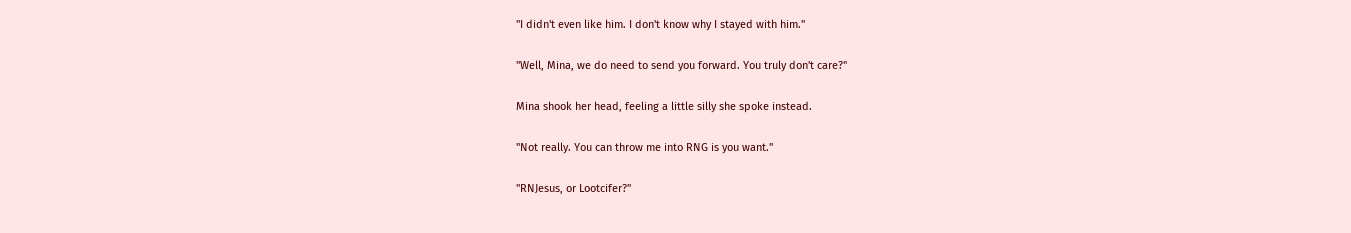"I didn't even like him. I don't know why I stayed with him."

"Well, Mina, we do need to send you forward. You truly don't care?"

Mina shook her head, feeling a little silly she spoke instead.

"Not really. You can throw me into RNG is you want."

"RNJesus, or Lootcifer?"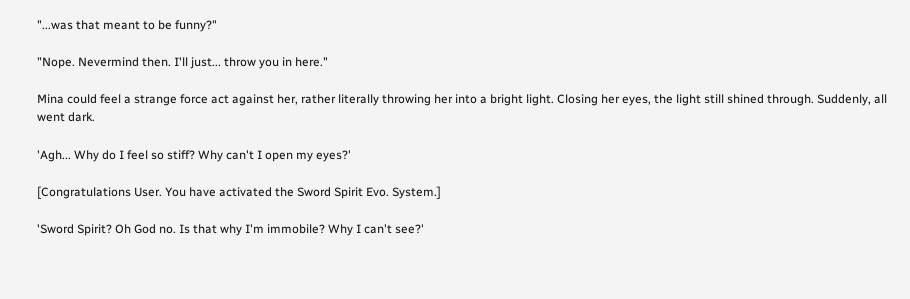"...was that meant to be funny?"

"Nope. Nevermind then. I'll just... throw you in here."

Mina could feel a strange force act against her, rather literally throwing her into a bright light. Closing her eyes, the light still shined through. Suddenly, all went dark.

'Agh... Why do I feel so stiff? Why can't I open my eyes?'

[Congratulations User. You have activated the Sword Spirit Evo. System.]

'Sword Spirit? Oh God no. Is that why I'm immobile? Why I can't see?'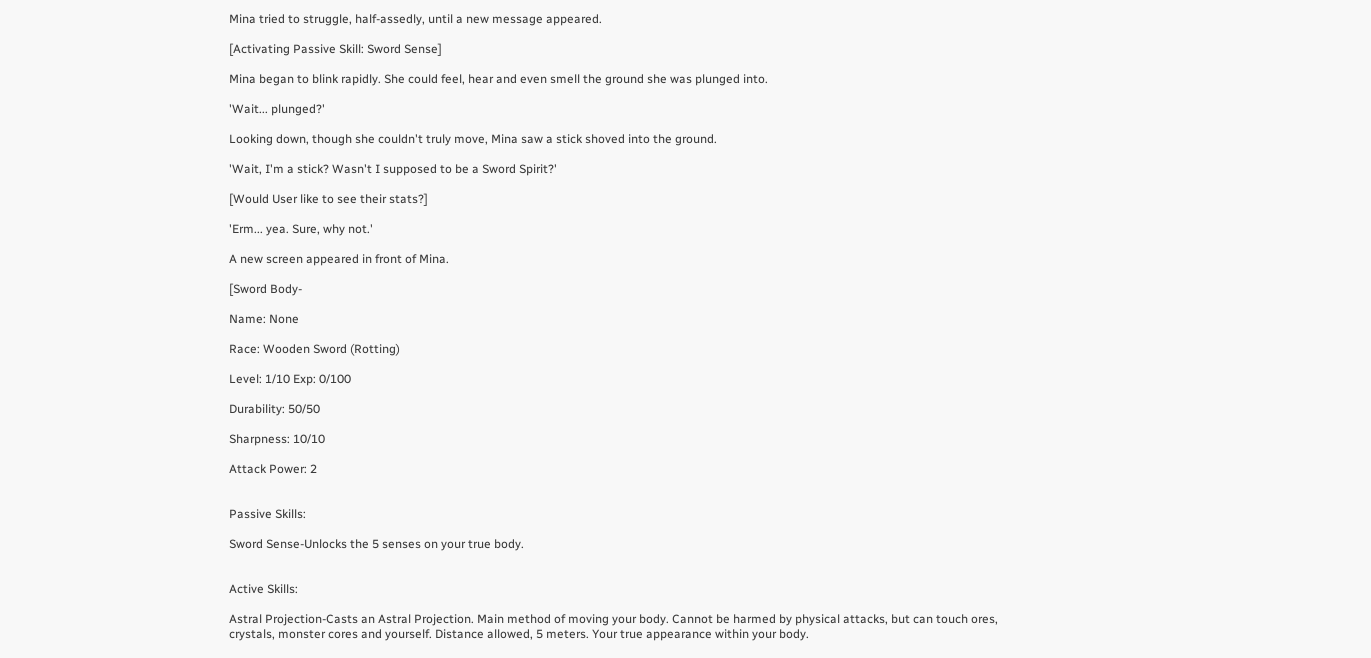Mina tried to struggle, half-assedly, until a new message appeared.

[Activating Passive Skill: Sword Sense]

Mina began to blink rapidly. She could feel, hear and even smell the ground she was plunged into.

'Wait... plunged?'

Looking down, though she couldn't truly move, Mina saw a stick shoved into the ground.

'Wait, I'm a stick? Wasn't I supposed to be a Sword Spirit?'

[Would User like to see their stats?]

'Erm... yea. Sure, why not.'

A new screen appeared in front of Mina.

[Sword Body-

Name: None

Race: Wooden Sword (Rotting)

Level: 1/10 Exp: 0/100

Durability: 50/50

Sharpness: 10/10

Attack Power: 2


Passive Skills:

Sword Sense-Unlocks the 5 senses on your true body.


Active Skills:

Astral Projection-Casts an Astral Projection. Main method of moving your body. Cannot be harmed by physical attacks, but can touch ores, crystals, monster cores and yourself. Distance allowed, 5 meters. Your true appearance within your body.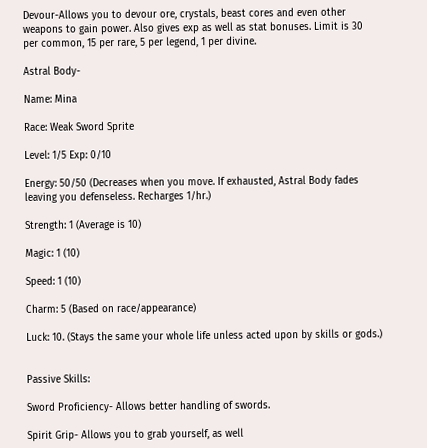Devour-Allows you to devour ore, crystals, beast cores and even other weapons to gain power. Also gives exp as well as stat bonuses. Limit is 30 per common, 15 per rare, 5 per legend, 1 per divine.

Astral Body-

Name: Mina

Race: Weak Sword Sprite

Level: 1/5 Exp: 0/10

Energy: 50/50 (Decreases when you move. If exhausted, Astral Body fades leaving you defenseless. Recharges 1/hr.)

Strength: 1 (Average is 10)

Magic: 1 (10)

Speed: 1 (10)

Charm: 5 (Based on race/appearance)

Luck: 10. (Stays the same your whole life unless acted upon by skills or gods.)


Passive Skills:

Sword Proficiency- Allows better handling of swords.

Spirit Grip- Allows you to grab yourself, as well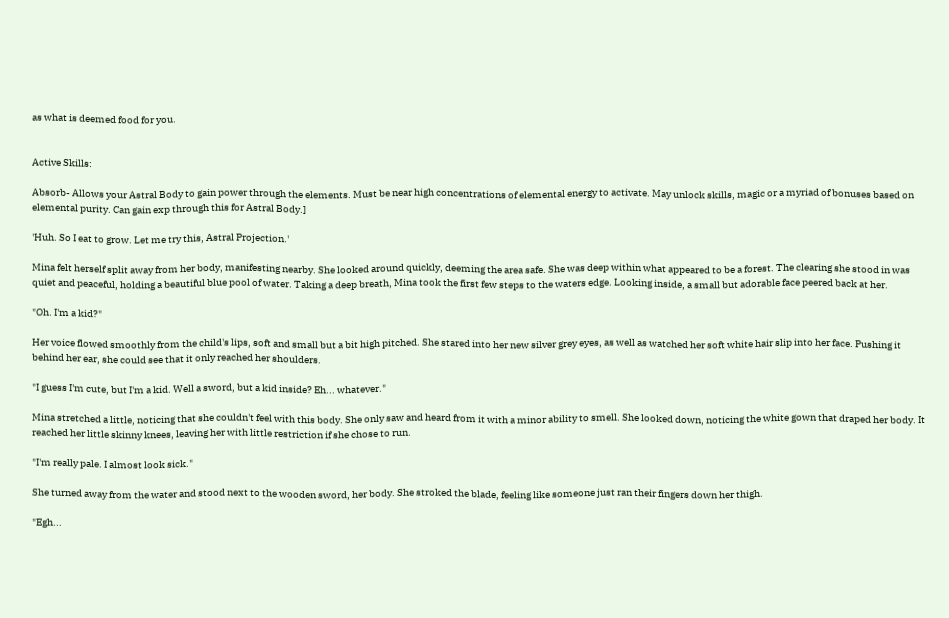as what is deemed food for you.


Active Skills:

Absorb- Allows your Astral Body to gain power through the elements. Must be near high concentrations of elemental energy to activate. May unlock skills, magic or a myriad of bonuses based on elemental purity. Can gain exp through this for Astral Body.]

'Huh. So I eat to grow. Let me try this, Astral Projection.'

Mina felt herself split away from her body, manifesting nearby. She looked around quickly, deeming the area safe. She was deep within what appeared to be a forest. The clearing she stood in was quiet and peaceful, holding a beautiful blue pool of water. Taking a deep breath, Mina took the first few steps to the waters edge. Looking inside, a small but adorable face peered back at her.

"Oh. I'm a kid?"

Her voice flowed smoothly from the child's lips, soft and small but a bit high pitched. She stared into her new silver grey eyes, as well as watched her soft white hair slip into her face. Pushing it behind her ear, she could see that it only reached her shoulders.

"I guess I'm cute, but I'm a kid. Well a sword, but a kid inside? Eh... whatever."

Mina stretched a little, noticing that she couldn't feel with this body. She only saw and heard from it with a minor ability to smell. She looked down, noticing the white gown that draped her body. It reached her little skinny knees, leaving her with little restriction if she chose to run.

"I'm really pale. I almost look sick."

She turned away from the water and stood next to the wooden sword, her body. She stroked the blade, feeling like someone just ran their fingers down her thigh.

"Egh...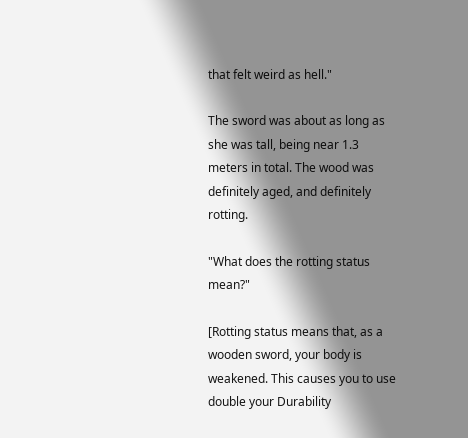that felt weird as hell."

The sword was about as long as she was tall, being near 1.3 meters in total. The wood was definitely aged, and definitely rotting.

"What does the rotting status mean?"

[Rotting status means that, as a wooden sword, your body is weakened. This causes you to use double your Durability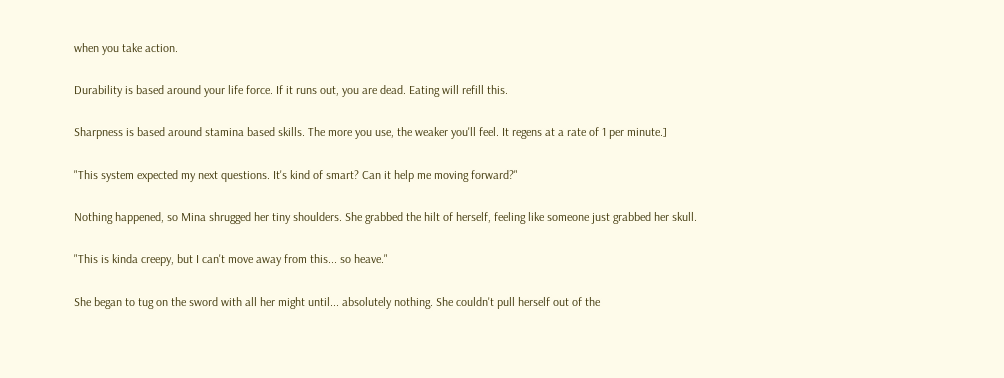when you take action.

Durability is based around your life force. If it runs out, you are dead. Eating will refill this.

Sharpness is based around stamina based skills. The more you use, the weaker you'll feel. It regens at a rate of 1 per minute.]

"This system expected my next questions. It's kind of smart? Can it help me moving forward?"

Nothing happened, so Mina shrugged her tiny shoulders. She grabbed the hilt of herself, feeling like someone just grabbed her skull.

"This is kinda creepy, but I can't move away from this... so heave."

She began to tug on the sword with all her might until... absolutely nothing. She couldn't pull herself out of the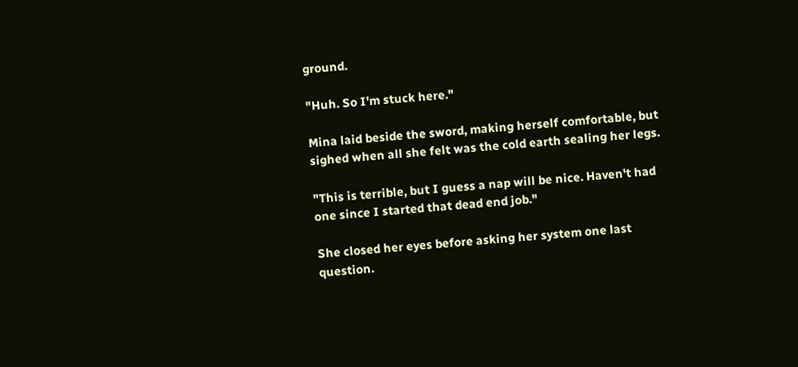ground.

"Huh. So I'm stuck here."

Mina laid beside the sword, making herself comfortable, but sighed when all she felt was the cold earth sealing her legs.

"This is terrible, but I guess a nap will be nice. Haven't had one since I started that dead end job."

She closed her eyes before asking her system one last question.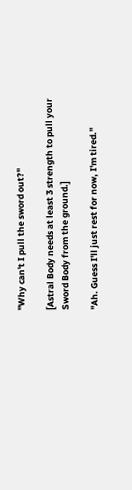"Why can't I pull the sword out?"

[Astral Body needs at least 3 strength to pull your Sword Body from the ground.]

"Ah. Guess I'll just rest for now, I'm tired."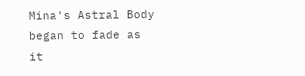Mina's Astral Body began to fade as it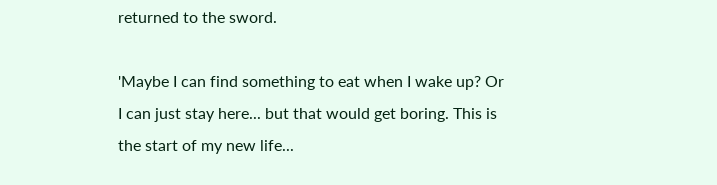returned to the sword.

'Maybe I can find something to eat when I wake up? Or I can just stay here... but that would get boring. This is the start of my new life...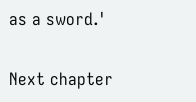as a sword.'

Next chapter